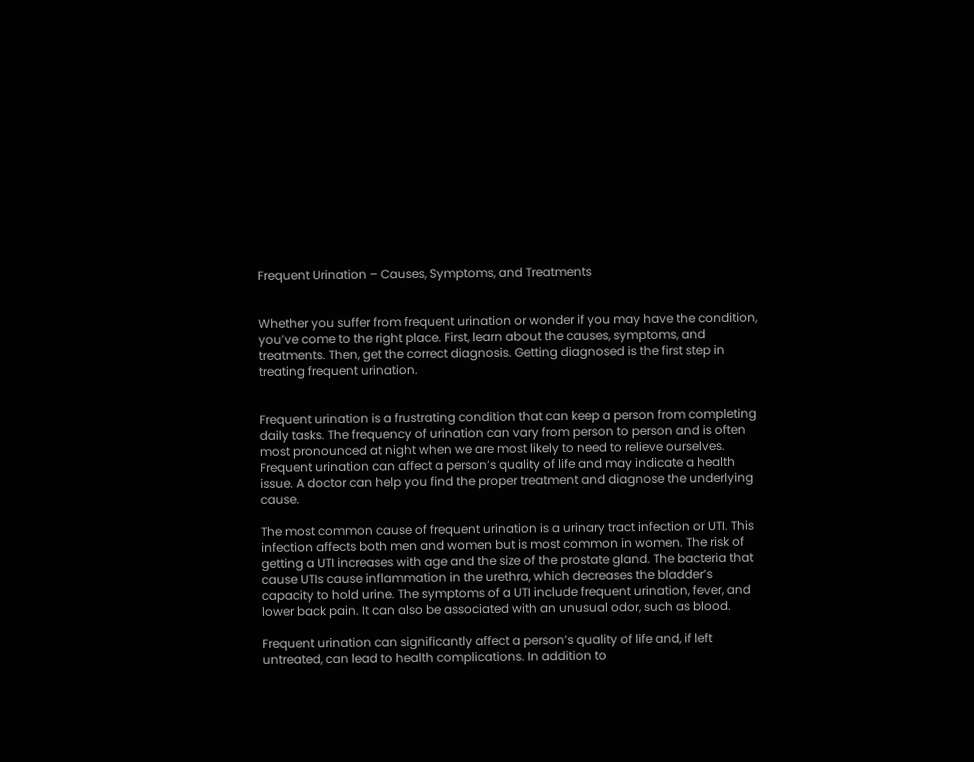Frequent Urination – Causes, Symptoms, and Treatments


Whether you suffer from frequent urination or wonder if you may have the condition, you’ve come to the right place. First, learn about the causes, symptoms, and treatments. Then, get the correct diagnosis. Getting diagnosed is the first step in treating frequent urination.


Frequent urination is a frustrating condition that can keep a person from completing daily tasks. The frequency of urination can vary from person to person and is often most pronounced at night when we are most likely to need to relieve ourselves. Frequent urination can affect a person’s quality of life and may indicate a health issue. A doctor can help you find the proper treatment and diagnose the underlying cause.

The most common cause of frequent urination is a urinary tract infection or UTI. This infection affects both men and women but is most common in women. The risk of getting a UTI increases with age and the size of the prostate gland. The bacteria that cause UTIs cause inflammation in the urethra, which decreases the bladder’s capacity to hold urine. The symptoms of a UTI include frequent urination, fever, and lower back pain. It can also be associated with an unusual odor, such as blood.

Frequent urination can significantly affect a person’s quality of life and, if left untreated, can lead to health complications. In addition to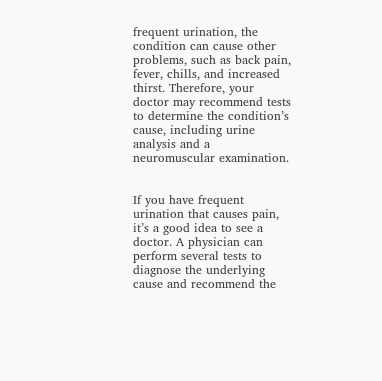frequent urination, the condition can cause other problems, such as back pain, fever, chills, and increased thirst. Therefore, your doctor may recommend tests to determine the condition’s cause, including urine analysis and a neuromuscular examination.


If you have frequent urination that causes pain, it’s a good idea to see a doctor. A physician can perform several tests to diagnose the underlying cause and recommend the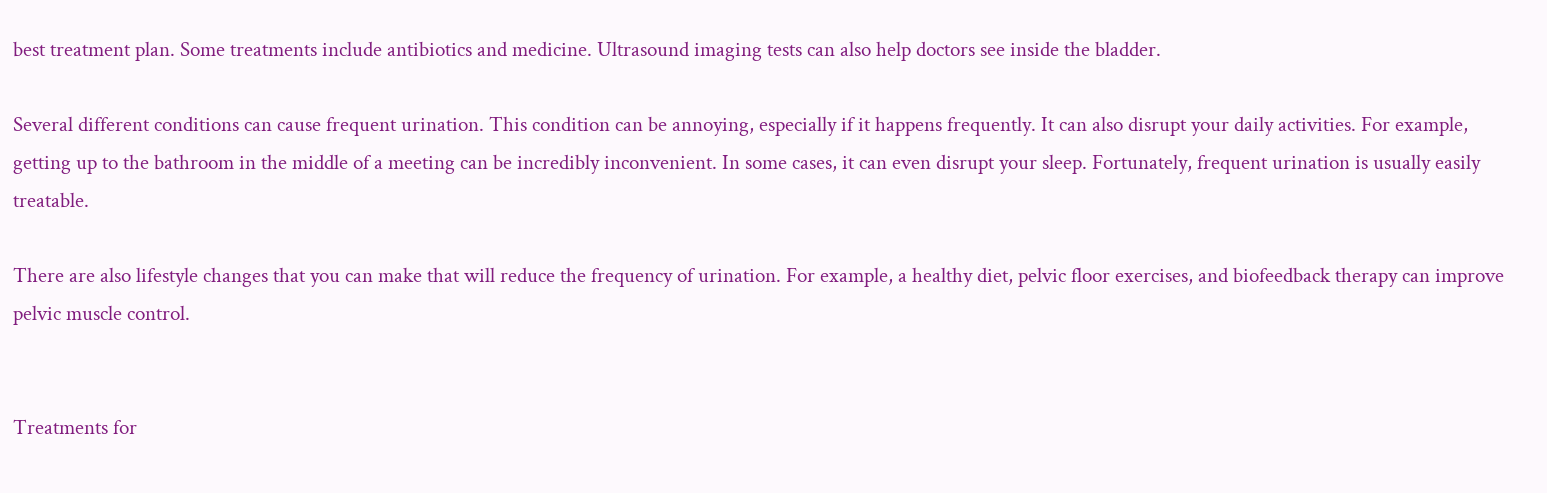best treatment plan. Some treatments include antibiotics and medicine. Ultrasound imaging tests can also help doctors see inside the bladder.

Several different conditions can cause frequent urination. This condition can be annoying, especially if it happens frequently. It can also disrupt your daily activities. For example, getting up to the bathroom in the middle of a meeting can be incredibly inconvenient. In some cases, it can even disrupt your sleep. Fortunately, frequent urination is usually easily treatable.

There are also lifestyle changes that you can make that will reduce the frequency of urination. For example, a healthy diet, pelvic floor exercises, and biofeedback therapy can improve pelvic muscle control.


Treatments for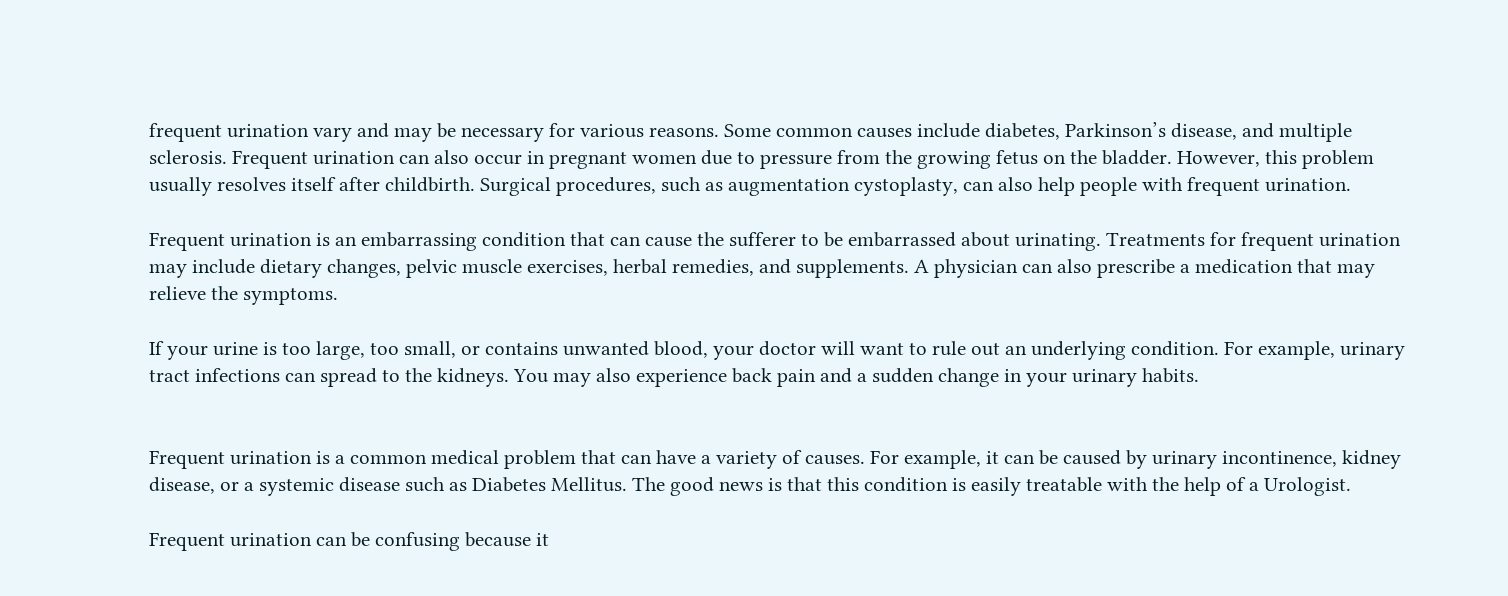frequent urination vary and may be necessary for various reasons. Some common causes include diabetes, Parkinson’s disease, and multiple sclerosis. Frequent urination can also occur in pregnant women due to pressure from the growing fetus on the bladder. However, this problem usually resolves itself after childbirth. Surgical procedures, such as augmentation cystoplasty, can also help people with frequent urination.

Frequent urination is an embarrassing condition that can cause the sufferer to be embarrassed about urinating. Treatments for frequent urination may include dietary changes, pelvic muscle exercises, herbal remedies, and supplements. A physician can also prescribe a medication that may relieve the symptoms.

If your urine is too large, too small, or contains unwanted blood, your doctor will want to rule out an underlying condition. For example, urinary tract infections can spread to the kidneys. You may also experience back pain and a sudden change in your urinary habits.


Frequent urination is a common medical problem that can have a variety of causes. For example, it can be caused by urinary incontinence, kidney disease, or a systemic disease such as Diabetes Mellitus. The good news is that this condition is easily treatable with the help of a Urologist.

Frequent urination can be confusing because it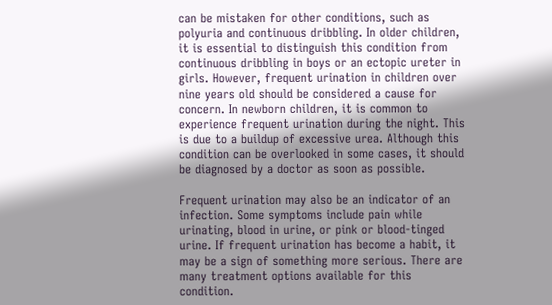can be mistaken for other conditions, such as polyuria and continuous dribbling. In older children, it is essential to distinguish this condition from continuous dribbling in boys or an ectopic ureter in girls. However, frequent urination in children over nine years old should be considered a cause for concern. In newborn children, it is common to experience frequent urination during the night. This is due to a buildup of excessive urea. Although this condition can be overlooked in some cases, it should be diagnosed by a doctor as soon as possible.

Frequent urination may also be an indicator of an infection. Some symptoms include pain while urinating, blood in urine, or pink or blood-tinged urine. If frequent urination has become a habit, it may be a sign of something more serious. There are many treatment options available for this condition.